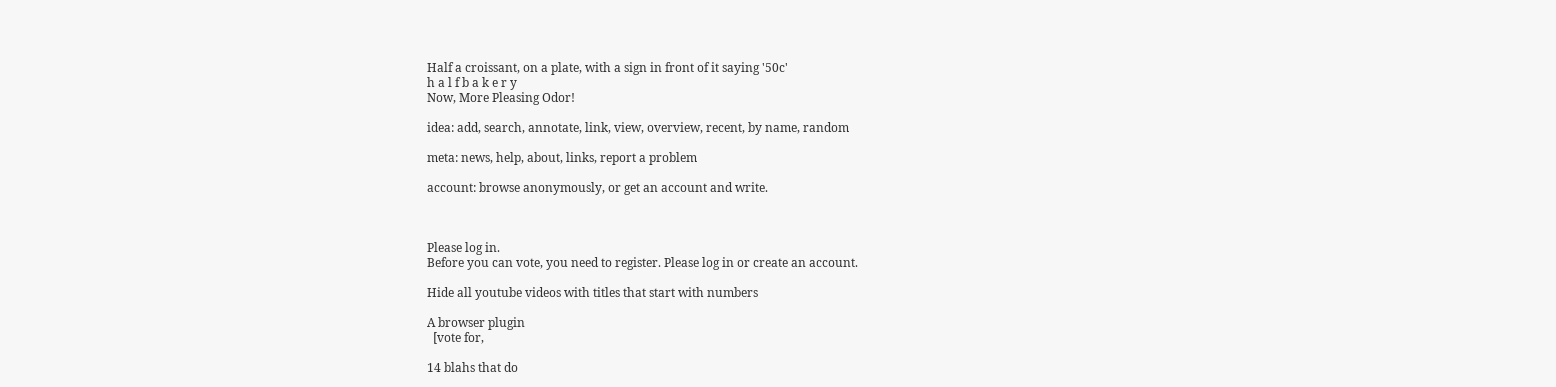Half a croissant, on a plate, with a sign in front of it saying '50c'
h a l f b a k e r y
Now, More Pleasing Odor!

idea: add, search, annotate, link, view, overview, recent, by name, random

meta: news, help, about, links, report a problem

account: browse anonymously, or get an account and write.



Please log in.
Before you can vote, you need to register. Please log in or create an account.

Hide all youtube videos with titles that start with numbers

A browser plugin
  [vote for,

14 blahs that do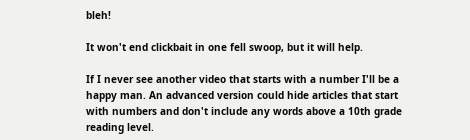bleh!

It won't end clickbait in one fell swoop, but it will help.

If I never see another video that starts with a number I'll be a happy man. An advanced version could hide articles that start with numbers and don't include any words above a 10th grade reading level.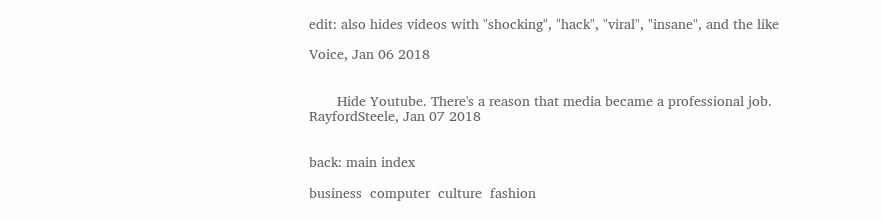edit: also hides videos with "shocking", "hack", "viral", "insane", and the like

Voice, Jan 06 2018


       Hide Youtube. There's a reason that media became a professional job.
RayfordSteele, Jan 07 2018


back: main index

business  computer  culture  fashion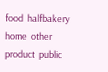food  halfbakery  home  other  product  public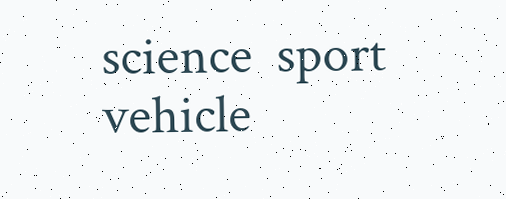science  sport  vehicle